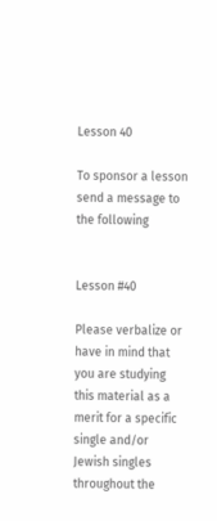Lesson 40

To sponsor a lesson send a message to the following


Lesson #40

Please verbalize or
have in mind that you are studying this material as a merit for a specific
single and/or Jewish singles throughout the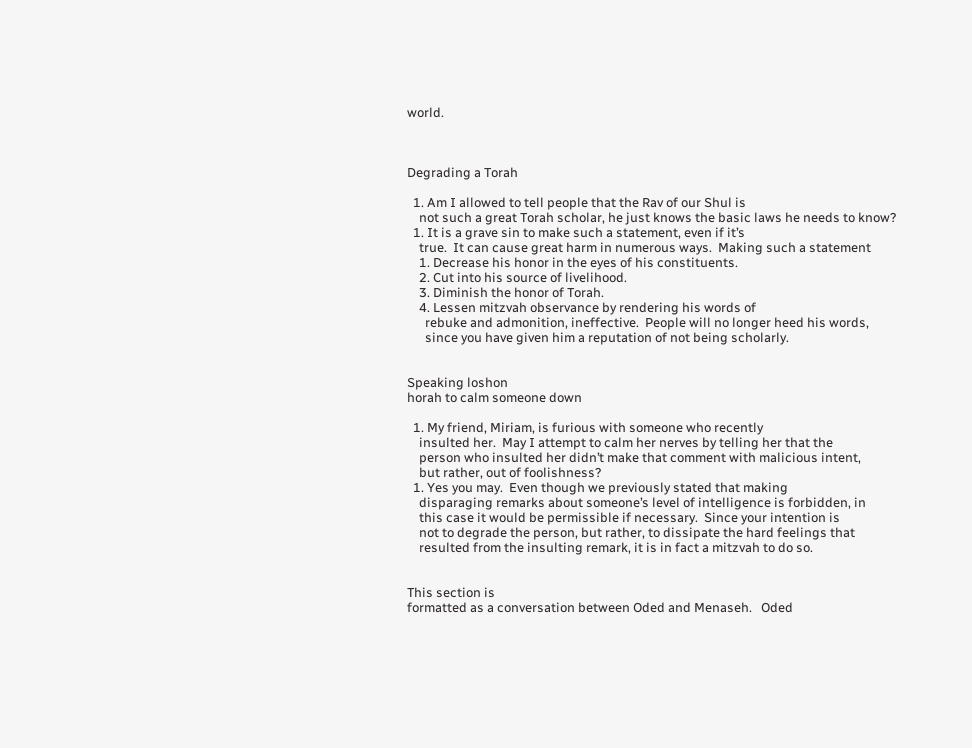world.



Degrading a Torah

  1. Am I allowed to tell people that the Rav of our Shul is
    not such a great Torah scholar, he just knows the basic laws he needs to know?
  1. It is a grave sin to make such a statement, even if it’s
    true.  It can cause great harm in numerous ways.  Making such a statement
    1. Decrease his honor in the eyes of his constituents.
    2. Cut into his source of livelihood.
    3. Diminish the honor of Torah.
    4. Lessen mitzvah observance by rendering his words of
      rebuke and admonition, ineffective.  People will no longer heed his words,
      since you have given him a reputation of not being scholarly.


Speaking loshon
horah to calm someone down

  1. My friend, Miriam, is furious with someone who recently
    insulted her.  May I attempt to calm her nerves by telling her that the
    person who insulted her didn’t make that comment with malicious intent,
    but rather, out of foolishness?
  1. Yes you may.  Even though we previously stated that making
    disparaging remarks about someone’s level of intelligence is forbidden, in
    this case it would be permissible if necessary.  Since your intention is
    not to degrade the person, but rather, to dissipate the hard feelings that
    resulted from the insulting remark, it is in fact a mitzvah to do so.


This section is
formatted as a conversation between Oded and Menaseh.   Oded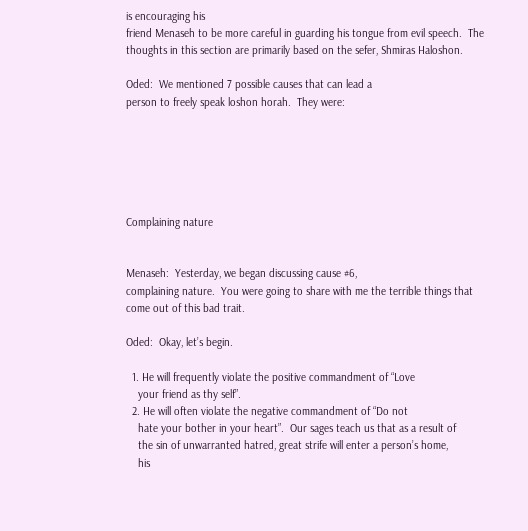is encouraging his
friend Menaseh to be more careful in guarding his tongue from evil speech.  The
thoughts in this section are primarily based on the sefer, Shmiras Haloshon.

Oded:  We mentioned 7 possible causes that can lead a
person to freely speak loshon horah.  They were:






Complaining nature


Menaseh:  Yesterday, we began discussing cause #6,
complaining nature.  You were going to share with me the terrible things that
come out of this bad trait.

Oded:  Okay, let’s begin.

  1. He will frequently violate the positive commandment of “Love
    your friend as thy self”.
  2. He will often violate the negative commandment of “Do not
    hate your bother in your heart”.  Our sages teach us that as a result of
    the sin of unwarranted hatred, great strife will enter a person’s home,
    his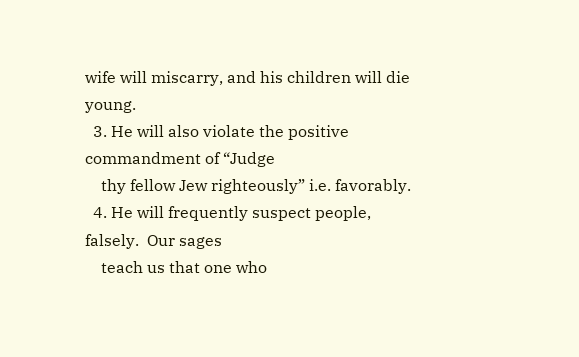wife will miscarry, and his children will die young.
  3. He will also violate the positive commandment of “Judge
    thy fellow Jew righteously” i.e. favorably.
  4. He will frequently suspect people, falsely.  Our sages
    teach us that one who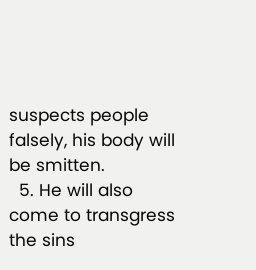suspects people falsely, his body will be smitten.
  5. He will also come to transgress the sins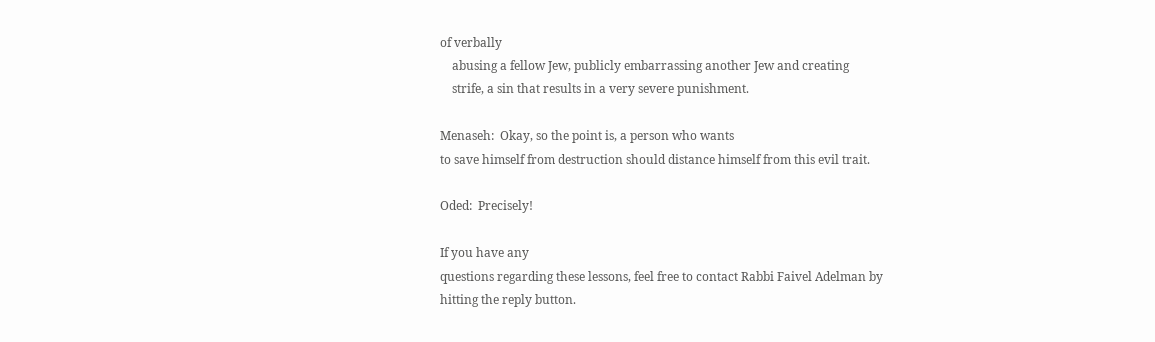of verbally
    abusing a fellow Jew, publicly embarrassing another Jew and creating
    strife, a sin that results in a very severe punishment.

Menaseh:  Okay, so the point is, a person who wants
to save himself from destruction should distance himself from this evil trait.

Oded:  Precisely!

If you have any
questions regarding these lessons, feel free to contact Rabbi Faivel Adelman by
hitting the reply button.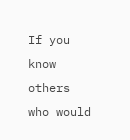If you know others
who would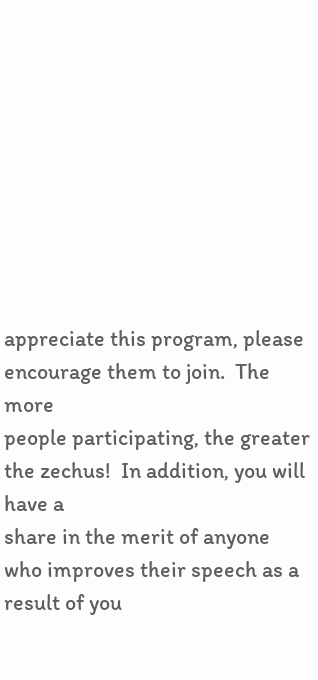appreciate this program, please encourage them to join.  The more
people participating, the greater the zechus!  In addition, you will have a
share in the merit of anyone who improves their speech as a result of you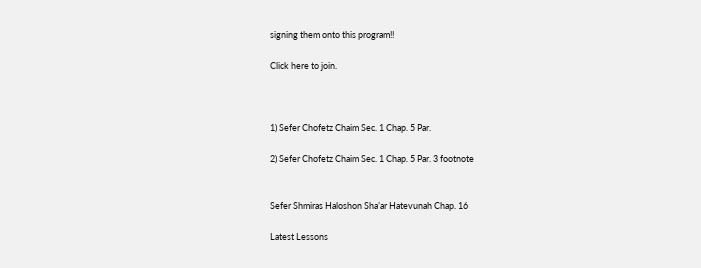signing them onto this program!!

Click here to join.



1) Sefer Chofetz Chaim Sec. 1 Chap. 5 Par.

2) Sefer Chofetz Chaim Sec. 1 Chap. 5 Par. 3 footnote


Sefer Shmiras Haloshon Sha’ar Hatevunah Chap. 16

Latest Lessons